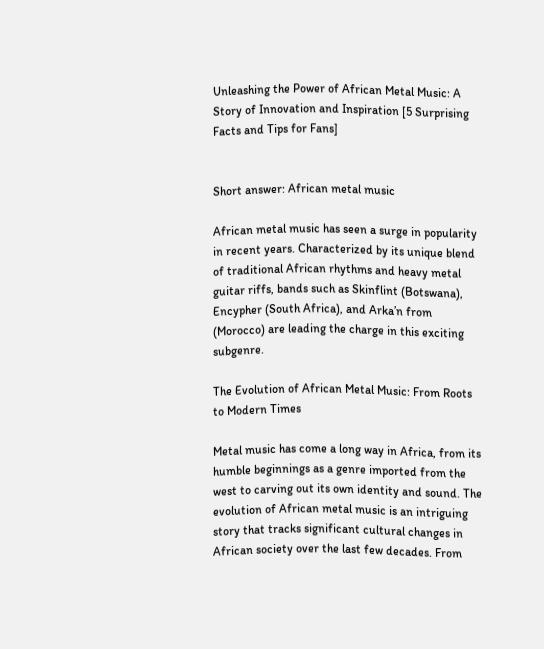Unleashing the Power of African Metal Music: A Story of Innovation and Inspiration [5 Surprising Facts and Tips for Fans]


Short answer: African metal music

African metal music has seen a surge in popularity in recent years. Characterized by its unique blend of traditional African rhythms and heavy metal guitar riffs, bands such as Skinflint (Botswana), Encypher (South Africa), and Arka’n from (Morocco) are leading the charge in this exciting subgenre.

The Evolution of African Metal Music: From Roots to Modern Times

Metal music has come a long way in Africa, from its humble beginnings as a genre imported from the west to carving out its own identity and sound. The evolution of African metal music is an intriguing story that tracks significant cultural changes in African society over the last few decades. From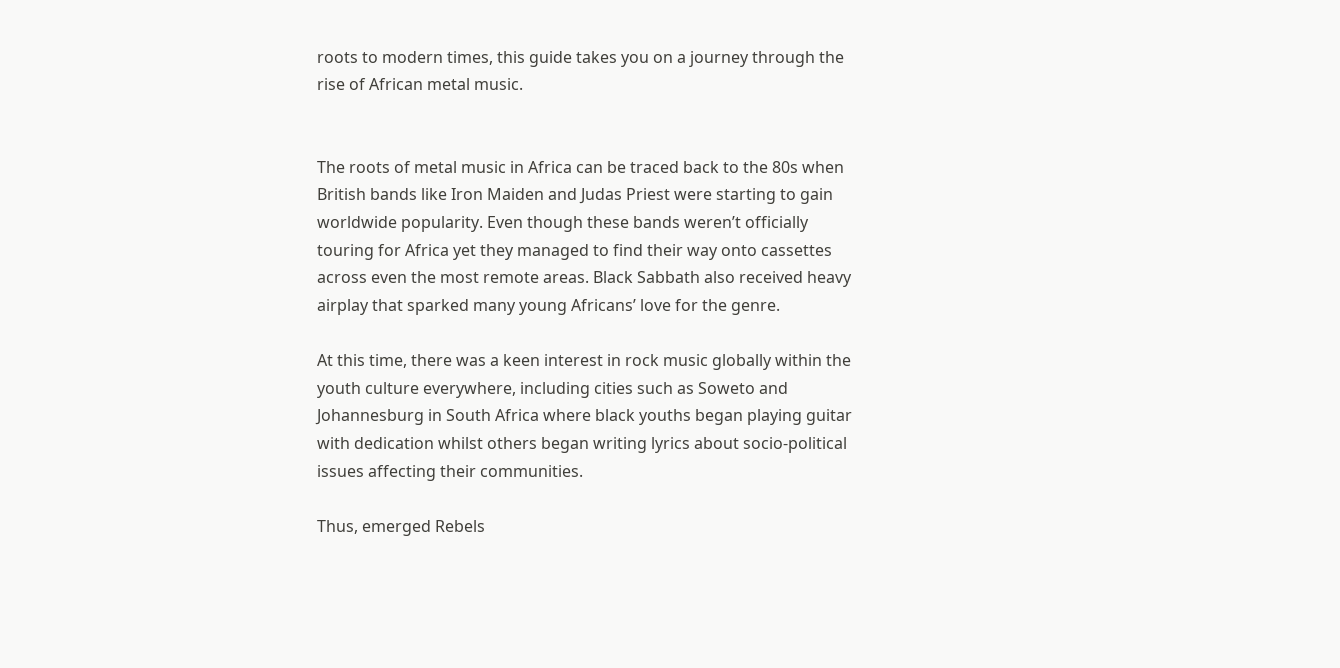roots to modern times, this guide takes you on a journey through the rise of African metal music.


The roots of metal music in Africa can be traced back to the 80s when British bands like Iron Maiden and Judas Priest were starting to gain worldwide popularity. Even though these bands weren’t officially touring for Africa yet they managed to find their way onto cassettes across even the most remote areas. Black Sabbath also received heavy airplay that sparked many young Africans’ love for the genre.

At this time, there was a keen interest in rock music globally within the youth culture everywhere, including cities such as Soweto and Johannesburg in South Africa where black youths began playing guitar with dedication whilst others began writing lyrics about socio-political issues affecting their communities.

Thus, emerged Rebels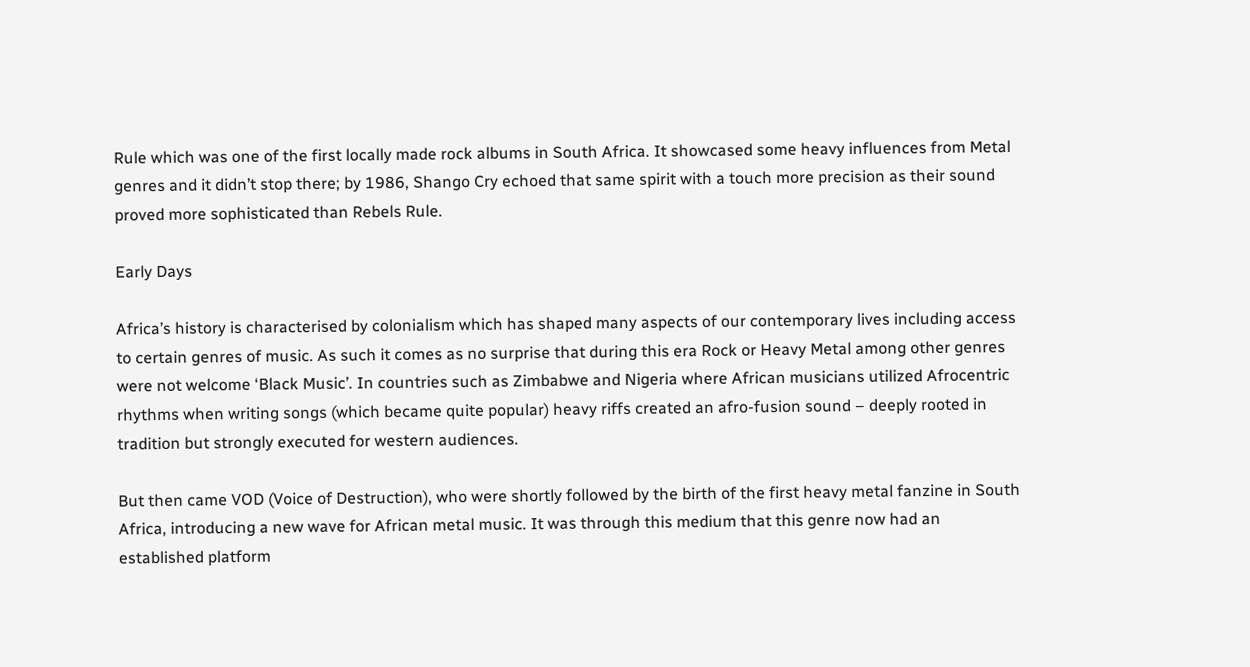Rule which was one of the first locally made rock albums in South Africa. It showcased some heavy influences from Metal genres and it didn’t stop there; by 1986, Shango Cry echoed that same spirit with a touch more precision as their sound proved more sophisticated than Rebels Rule.

Early Days

Africa’s history is characterised by colonialism which has shaped many aspects of our contemporary lives including access to certain genres of music. As such it comes as no surprise that during this era Rock or Heavy Metal among other genres were not welcome ‘Black Music’. In countries such as Zimbabwe and Nigeria where African musicians utilized Afrocentric rhythms when writing songs (which became quite popular) heavy riffs created an afro-fusion sound – deeply rooted in tradition but strongly executed for western audiences.

But then came VOD (Voice of Destruction), who were shortly followed by the birth of the first heavy metal fanzine in South Africa, introducing a new wave for African metal music. It was through this medium that this genre now had an established platform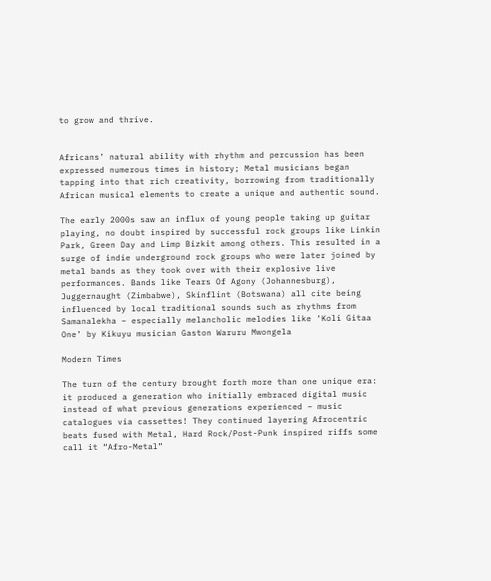to grow and thrive.


Africans’ natural ability with rhythm and percussion has been expressed numerous times in history; Metal musicians began tapping into that rich creativity, borrowing from traditionally African musical elements to create a unique and authentic sound.

The early 2000s saw an influx of young people taking up guitar playing, no doubt inspired by successful rock groups like Linkin Park, Green Day and Limp Bizkit among others. This resulted in a surge of indie underground rock groups who were later joined by metal bands as they took over with their explosive live performances. Bands like Tears Of Agony (Johannesburg), Juggernaught (Zimbabwe), Skinflint (Botswana) all cite being influenced by local traditional sounds such as rhythms from Samanalekha – especially melancholic melodies like ‘Koli Gitaa One’ by Kikuyu musician Gaston Waruru Mwongela

Modern Times

The turn of the century brought forth more than one unique era: it produced a generation who initially embraced digital music instead of what previous generations experienced – music catalogues via cassettes! They continued layering Afrocentric beats fused with Metal, Hard Rock/Post-Punk inspired riffs some call it “Afro-Metal”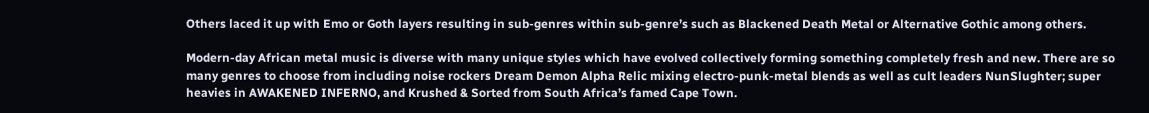Others laced it up with Emo or Goth layers resulting in sub-genres within sub-genre’s such as Blackened Death Metal or Alternative Gothic among others.

Modern-day African metal music is diverse with many unique styles which have evolved collectively forming something completely fresh and new. There are so many genres to choose from including noise rockers Dream Demon Alpha Relic mixing electro-punk-metal blends as well as cult leaders NunSlughter; super heavies in AWAKENED INFERNO, and Krushed & Sorted from South Africa’s famed Cape Town.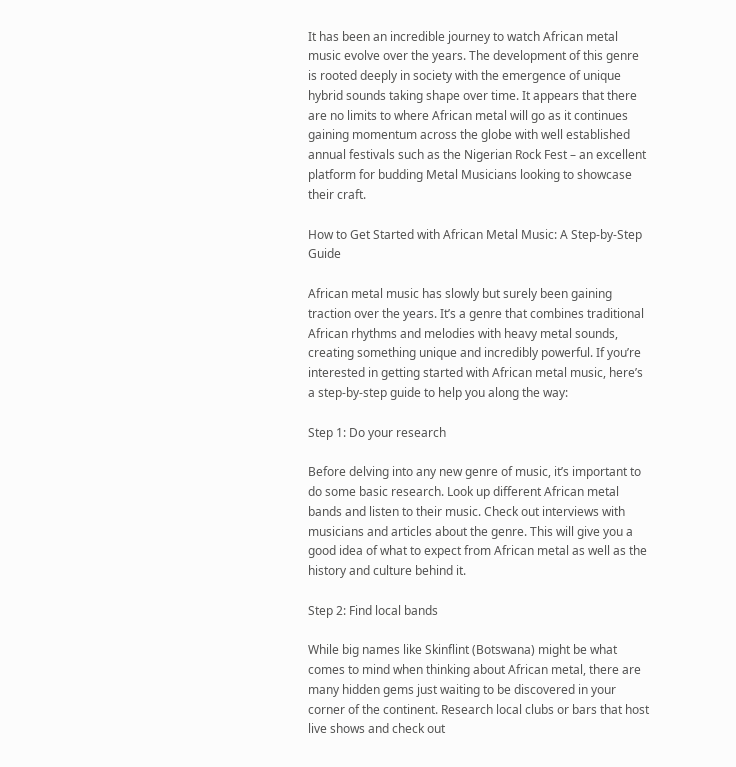It has been an incredible journey to watch African metal music evolve over the years. The development of this genre is rooted deeply in society with the emergence of unique hybrid sounds taking shape over time. It appears that there are no limits to where African metal will go as it continues gaining momentum across the globe with well established annual festivals such as the Nigerian Rock Fest – an excellent platform for budding Metal Musicians looking to showcase their craft.

How to Get Started with African Metal Music: A Step-by-Step Guide

African metal music has slowly but surely been gaining traction over the years. It’s a genre that combines traditional African rhythms and melodies with heavy metal sounds, creating something unique and incredibly powerful. If you’re interested in getting started with African metal music, here’s a step-by-step guide to help you along the way:

Step 1: Do your research

Before delving into any new genre of music, it’s important to do some basic research. Look up different African metal bands and listen to their music. Check out interviews with musicians and articles about the genre. This will give you a good idea of what to expect from African metal as well as the history and culture behind it.

Step 2: Find local bands

While big names like Skinflint (Botswana) might be what comes to mind when thinking about African metal, there are many hidden gems just waiting to be discovered in your corner of the continent. Research local clubs or bars that host live shows and check out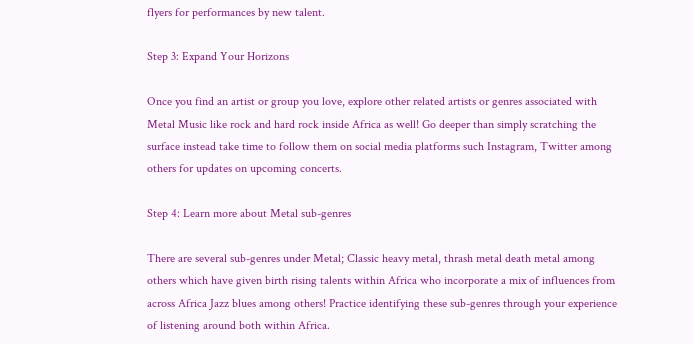flyers for performances by new talent.

Step 3: Expand Your Horizons

Once you find an artist or group you love, explore other related artists or genres associated with Metal Music like rock and hard rock inside Africa as well! Go deeper than simply scratching the surface instead take time to follow them on social media platforms such Instagram, Twitter among others for updates on upcoming concerts.

Step 4: Learn more about Metal sub-genres

There are several sub-genres under Metal; Classic heavy metal, thrash metal death metal among others which have given birth rising talents within Africa who incorporate a mix of influences from across Africa Jazz blues among others! Practice identifying these sub-genres through your experience of listening around both within Africa.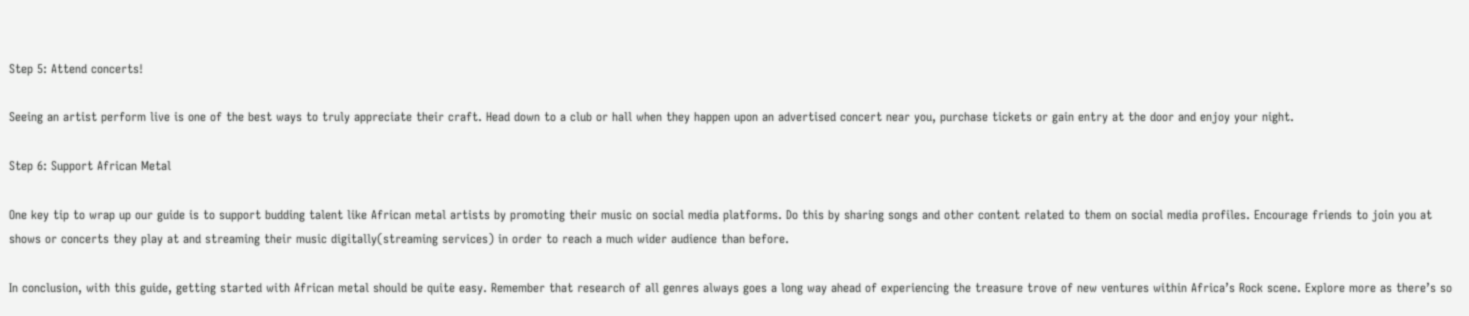Step 5: Attend concerts!

Seeing an artist perform live is one of the best ways to truly appreciate their craft. Head down to a club or hall when they happen upon an advertised concert near you, purchase tickets or gain entry at the door and enjoy your night.

Step 6: Support African Metal

One key tip to wrap up our guide is to support budding talent like African metal artists by promoting their music on social media platforms. Do this by sharing songs and other content related to them on social media profiles. Encourage friends to join you at shows or concerts they play at and streaming their music digitally(streaming services) in order to reach a much wider audience than before.

In conclusion, with this guide, getting started with African metal should be quite easy. Remember that research of all genres always goes a long way ahead of experiencing the treasure trove of new ventures within Africa’s Rock scene. Explore more as there’s so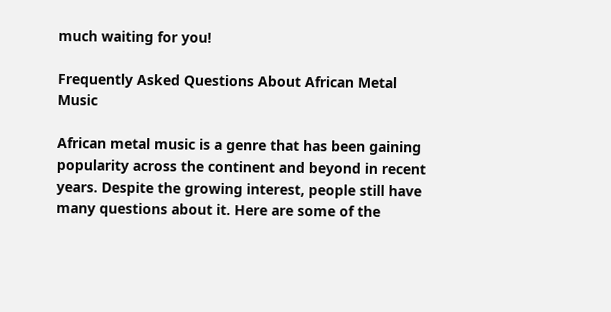much waiting for you!

Frequently Asked Questions About African Metal Music

African metal music is a genre that has been gaining popularity across the continent and beyond in recent years. Despite the growing interest, people still have many questions about it. Here are some of the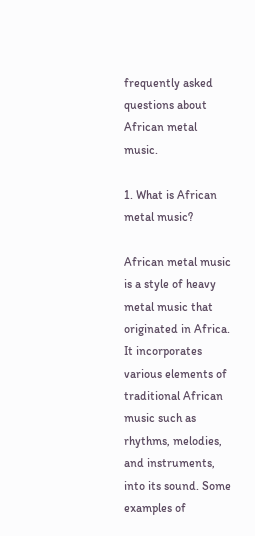frequently asked questions about African metal music.

1. What is African metal music?

African metal music is a style of heavy metal music that originated in Africa. It incorporates various elements of traditional African music such as rhythms, melodies, and instruments, into its sound. Some examples of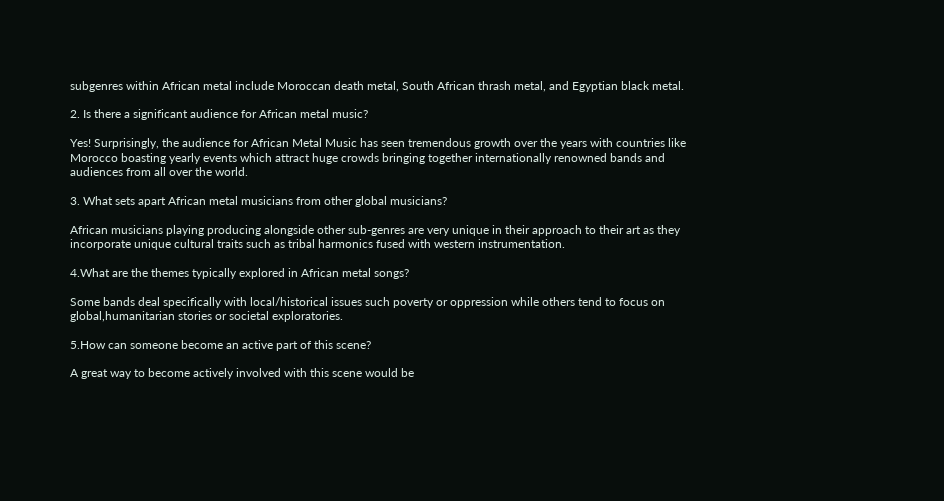subgenres within African metal include Moroccan death metal, South African thrash metal, and Egyptian black metal.

2. Is there a significant audience for African metal music?

Yes! Surprisingly, the audience for African Metal Music has seen tremendous growth over the years with countries like Morocco boasting yearly events which attract huge crowds bringing together internationally renowned bands and audiences from all over the world.

3. What sets apart African metal musicians from other global musicians?

African musicians playing producing alongside other sub-genres are very unique in their approach to their art as they incorporate unique cultural traits such as tribal harmonics fused with western instrumentation.

4.What are the themes typically explored in African metal songs?

Some bands deal specifically with local/historical issues such poverty or oppression while others tend to focus on global,humanitarian stories or societal exploratories.

5.How can someone become an active part of this scene?

A great way to become actively involved with this scene would be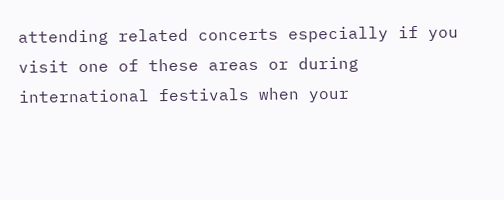attending related concerts especially if you visit one of these areas or during international festivals when your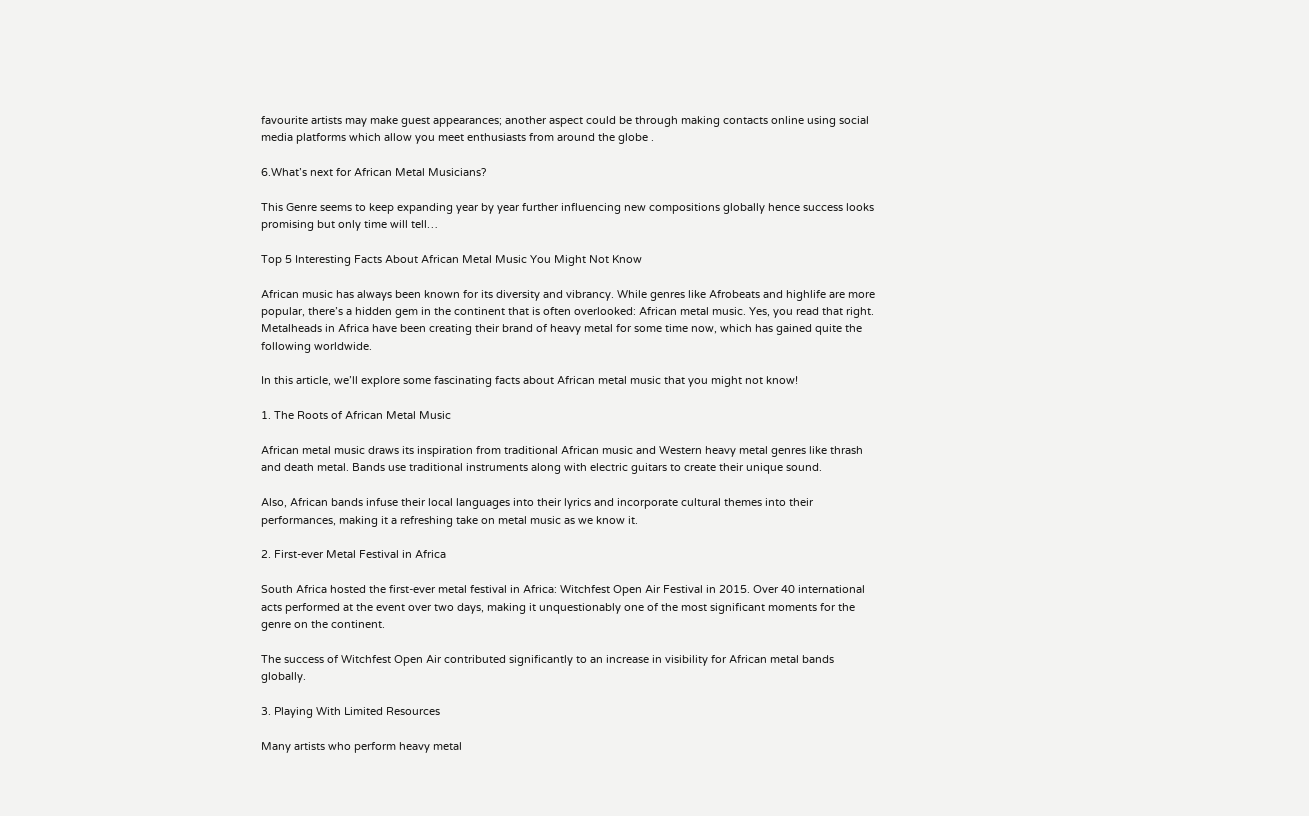favourite artists may make guest appearances; another aspect could be through making contacts online using social media platforms which allow you meet enthusiasts from around the globe .

6.What’s next for African Metal Musicians?

This Genre seems to keep expanding year by year further influencing new compositions globally hence success looks promising but only time will tell…

Top 5 Interesting Facts About African Metal Music You Might Not Know

African music has always been known for its diversity and vibrancy. While genres like Afrobeats and highlife are more popular, there’s a hidden gem in the continent that is often overlooked: African metal music. Yes, you read that right. Metalheads in Africa have been creating their brand of heavy metal for some time now, which has gained quite the following worldwide.

In this article, we’ll explore some fascinating facts about African metal music that you might not know!

1. The Roots of African Metal Music

African metal music draws its inspiration from traditional African music and Western heavy metal genres like thrash and death metal. Bands use traditional instruments along with electric guitars to create their unique sound.

Also, African bands infuse their local languages into their lyrics and incorporate cultural themes into their performances, making it a refreshing take on metal music as we know it.

2. First-ever Metal Festival in Africa

South Africa hosted the first-ever metal festival in Africa: Witchfest Open Air Festival in 2015. Over 40 international acts performed at the event over two days, making it unquestionably one of the most significant moments for the genre on the continent.

The success of Witchfest Open Air contributed significantly to an increase in visibility for African metal bands globally.

3. Playing With Limited Resources

Many artists who perform heavy metal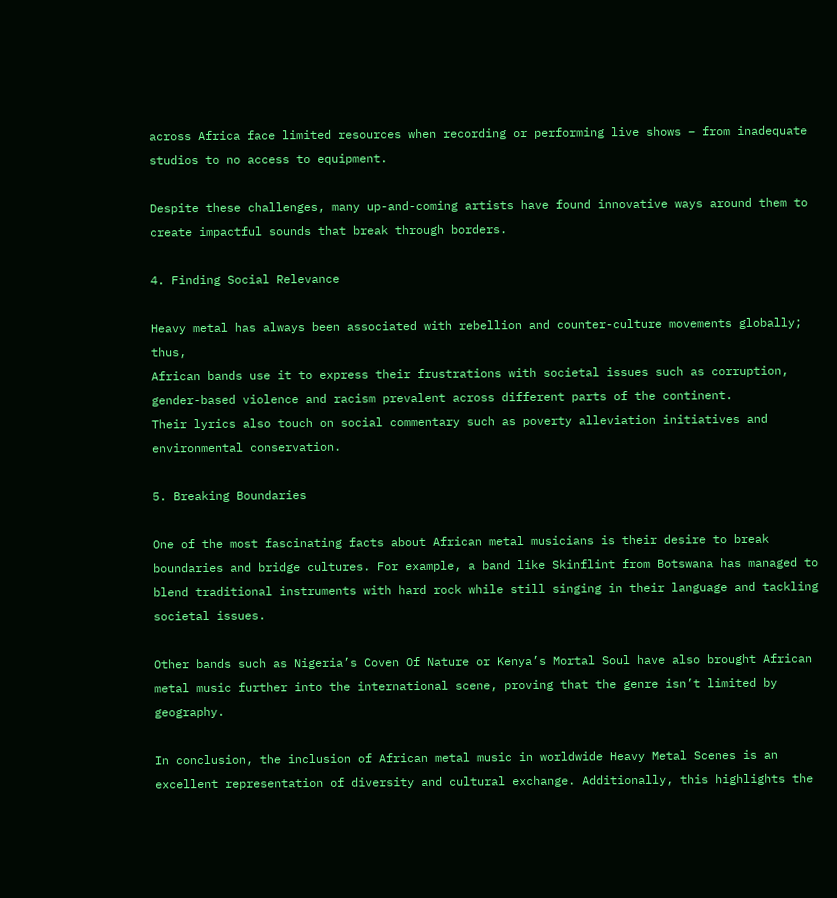across Africa face limited resources when recording or performing live shows – from inadequate studios to no access to equipment.

Despite these challenges, many up-and-coming artists have found innovative ways around them to create impactful sounds that break through borders.

4. Finding Social Relevance

Heavy metal has always been associated with rebellion and counter-culture movements globally; thus,
African bands use it to express their frustrations with societal issues such as corruption, gender-based violence and racism prevalent across different parts of the continent.
Their lyrics also touch on social commentary such as poverty alleviation initiatives and environmental conservation.

5. Breaking Boundaries

One of the most fascinating facts about African metal musicians is their desire to break boundaries and bridge cultures. For example, a band like Skinflint from Botswana has managed to blend traditional instruments with hard rock while still singing in their language and tackling societal issues.

Other bands such as Nigeria’s Coven Of Nature or Kenya’s Mortal Soul have also brought African metal music further into the international scene, proving that the genre isn’t limited by geography.

In conclusion, the inclusion of African metal music in worldwide Heavy Metal Scenes is an excellent representation of diversity and cultural exchange. Additionally, this highlights the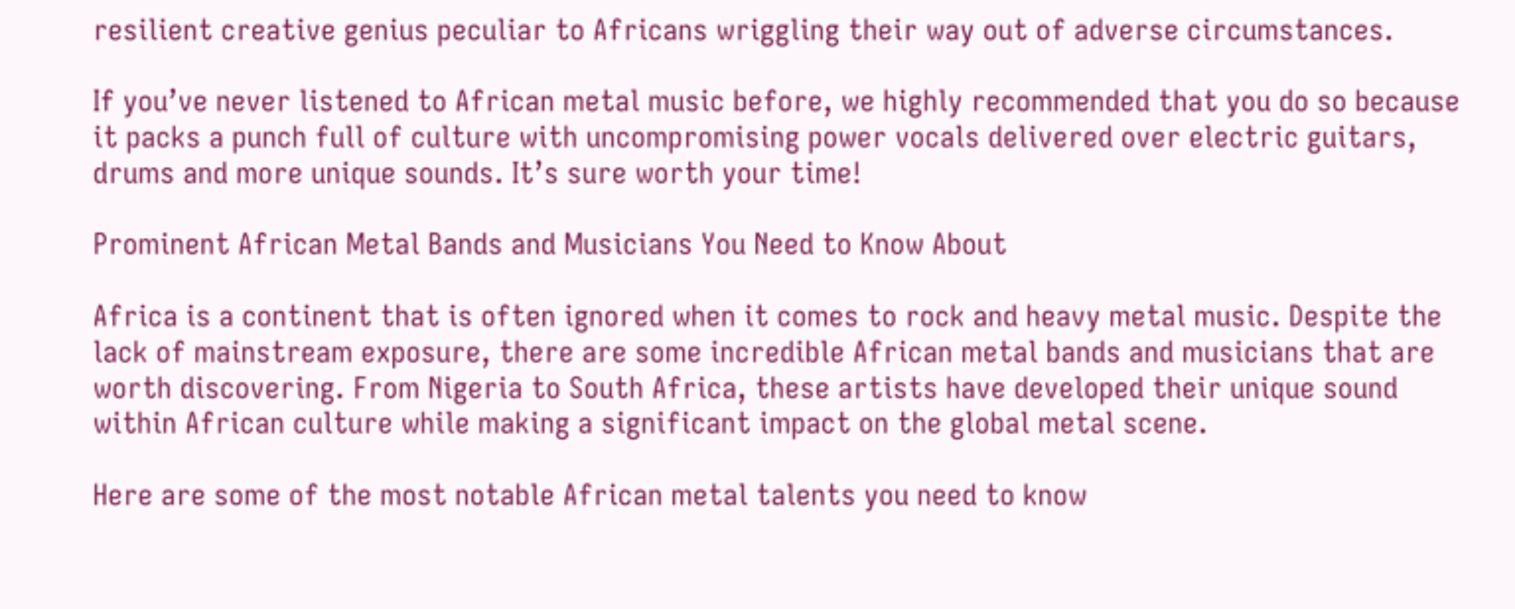resilient creative genius peculiar to Africans wriggling their way out of adverse circumstances.

If you’ve never listened to African metal music before, we highly recommended that you do so because it packs a punch full of culture with uncompromising power vocals delivered over electric guitars, drums and more unique sounds. It’s sure worth your time!

Prominent African Metal Bands and Musicians You Need to Know About

Africa is a continent that is often ignored when it comes to rock and heavy metal music. Despite the lack of mainstream exposure, there are some incredible African metal bands and musicians that are worth discovering. From Nigeria to South Africa, these artists have developed their unique sound within African culture while making a significant impact on the global metal scene.

Here are some of the most notable African metal talents you need to know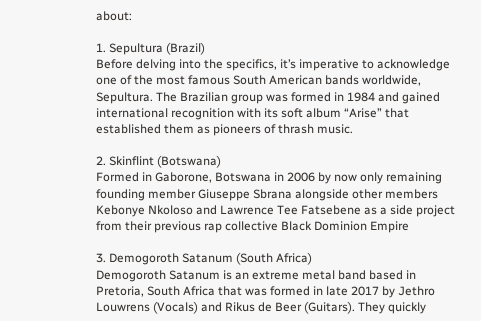about:

1. Sepultura (Brazil)
Before delving into the specifics, it’s imperative to acknowledge one of the most famous South American bands worldwide, Sepultura. The Brazilian group was formed in 1984 and gained international recognition with its soft album “Arise” that established them as pioneers of thrash music.

2. Skinflint (Botswana)
Formed in Gaborone, Botswana in 2006 by now only remaining founding member Giuseppe Sbrana alongside other members Kebonye Nkoloso and Lawrence Tee Fatsebene as a side project from their previous rap collective Black Dominion Empire

3. Demogoroth Satanum (South Africa)
Demogoroth Satanum is an extreme metal band based in Pretoria, South Africa that was formed in late 2017 by Jethro Louwrens (Vocals) and Rikus de Beer (Guitars). They quickly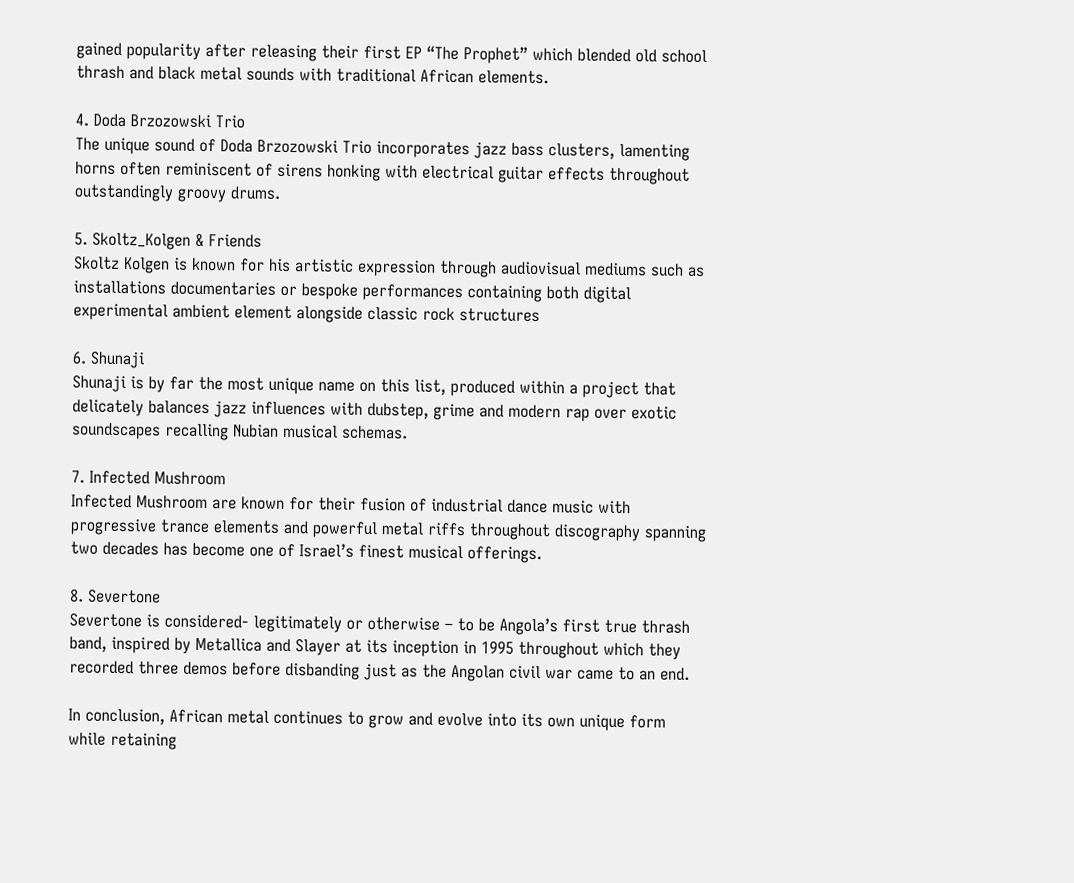gained popularity after releasing their first EP “The Prophet” which blended old school thrash and black metal sounds with traditional African elements.

4. Doda Brzozowski Trio
The unique sound of Doda Brzozowski Trio incorporates jazz bass clusters, lamenting horns often reminiscent of sirens honking with electrical guitar effects throughout outstandingly groovy drums.

5. Skoltz_Kolgen & Friends
Skoltz Kolgen is known for his artistic expression through audiovisual mediums such as installations documentaries or bespoke performances containing both digital experimental ambient element alongside classic rock structures

6. Shunaji
Shunaji is by far the most unique name on this list, produced within a project that delicately balances jazz influences with dubstep, grime and modern rap over exotic soundscapes recalling Nubian musical schemas.

7. Infected Mushroom
Infected Mushroom are known for their fusion of industrial dance music with progressive trance elements and powerful metal riffs throughout discography spanning two decades has become one of Israel’s finest musical offerings.

8. Severtone
Severtone is considered- legitimately or otherwise – to be Angola’s first true thrash band, inspired by Metallica and Slayer at its inception in 1995 throughout which they recorded three demos before disbanding just as the Angolan civil war came to an end.

In conclusion, African metal continues to grow and evolve into its own unique form while retaining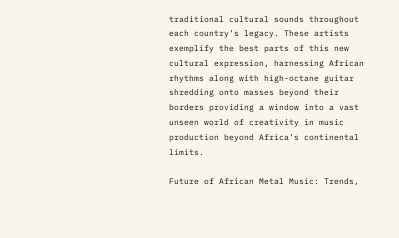traditional cultural sounds throughout each country’s legacy. These artists exemplify the best parts of this new cultural expression, harnessing African rhythms along with high-octane guitar shredding onto masses beyond their borders providing a window into a vast unseen world of creativity in music production beyond Africa’s continental limits.

Future of African Metal Music: Trends,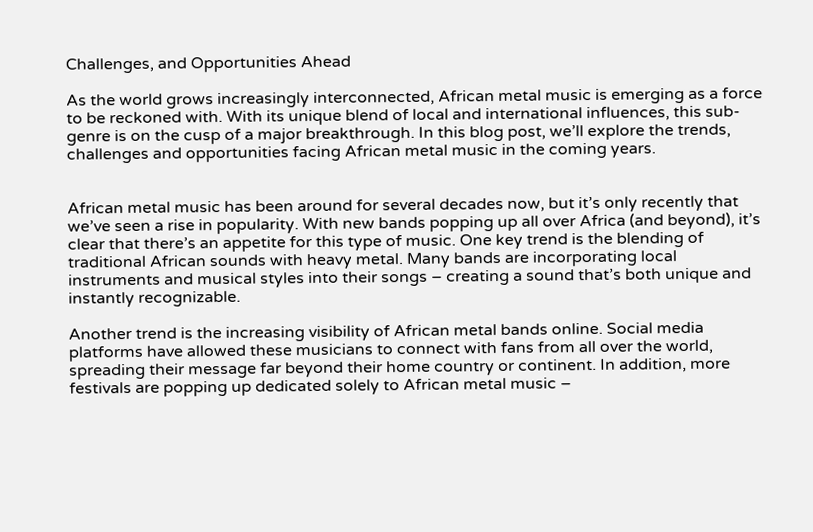Challenges, and Opportunities Ahead

As the world grows increasingly interconnected, African metal music is emerging as a force to be reckoned with. With its unique blend of local and international influences, this sub-genre is on the cusp of a major breakthrough. In this blog post, we’ll explore the trends, challenges and opportunities facing African metal music in the coming years.


African metal music has been around for several decades now, but it’s only recently that we’ve seen a rise in popularity. With new bands popping up all over Africa (and beyond), it’s clear that there’s an appetite for this type of music. One key trend is the blending of traditional African sounds with heavy metal. Many bands are incorporating local instruments and musical styles into their songs – creating a sound that’s both unique and instantly recognizable.

Another trend is the increasing visibility of African metal bands online. Social media platforms have allowed these musicians to connect with fans from all over the world, spreading their message far beyond their home country or continent. In addition, more festivals are popping up dedicated solely to African metal music –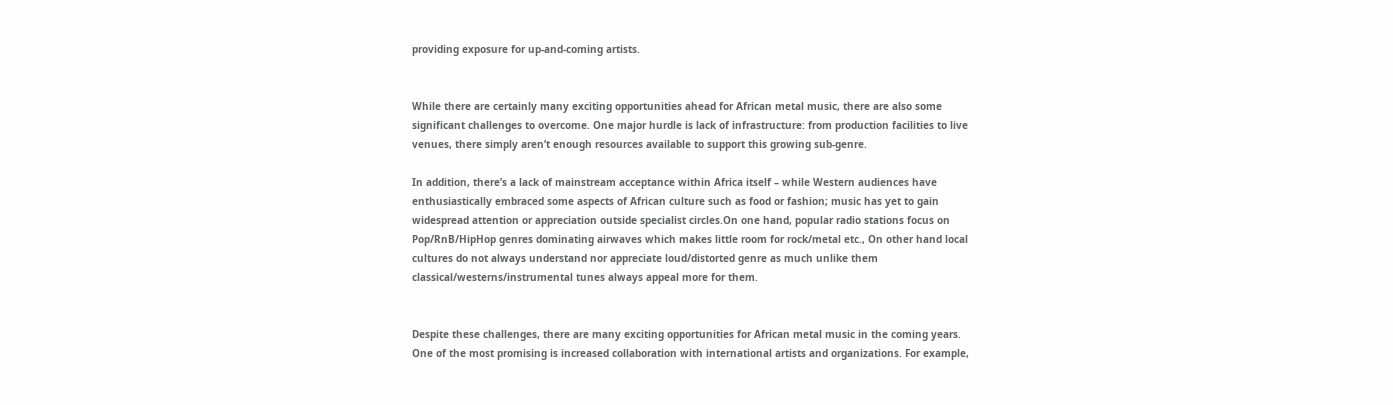providing exposure for up-and-coming artists.


While there are certainly many exciting opportunities ahead for African metal music, there are also some significant challenges to overcome. One major hurdle is lack of infrastructure: from production facilities to live venues, there simply aren’t enough resources available to support this growing sub-genre.

In addition, there’s a lack of mainstream acceptance within Africa itself – while Western audiences have enthusiastically embraced some aspects of African culture such as food or fashion; music has yet to gain widespread attention or appreciation outside specialist circles.On one hand, popular radio stations focus on Pop/RnB/HipHop genres dominating airwaves which makes little room for rock/metal etc., On other hand local cultures do not always understand nor appreciate loud/distorted genre as much unlike them classical/westerns/instrumental tunes always appeal more for them.


Despite these challenges, there are many exciting opportunities for African metal music in the coming years. One of the most promising is increased collaboration with international artists and organizations. For example,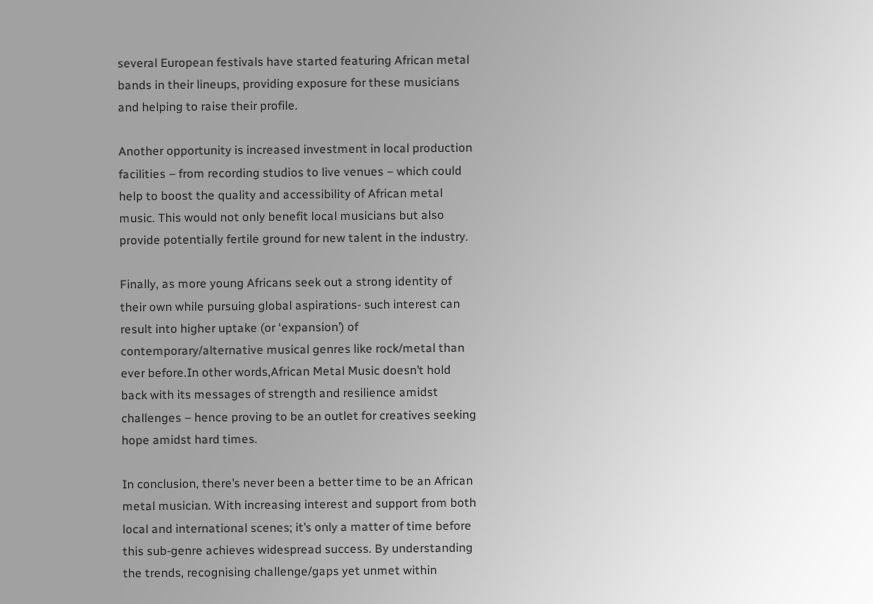several European festivals have started featuring African metal bands in their lineups, providing exposure for these musicians and helping to raise their profile.

Another opportunity is increased investment in local production facilities – from recording studios to live venues – which could help to boost the quality and accessibility of African metal music. This would not only benefit local musicians but also provide potentially fertile ground for new talent in the industry.

Finally, as more young Africans seek out a strong identity of their own while pursuing global aspirations- such interest can result into higher uptake (or ‘expansion’) of contemporary/alternative musical genres like rock/metal than ever before.In other words,African Metal Music doesn’t hold back with its messages of strength and resilience amidst challenges – hence proving to be an outlet for creatives seeking hope amidst hard times.

In conclusion, there’s never been a better time to be an African metal musician. With increasing interest and support from both local and international scenes; it’s only a matter of time before this sub-genre achieves widespread success. By understanding the trends, recognising challenge/gaps yet unmet within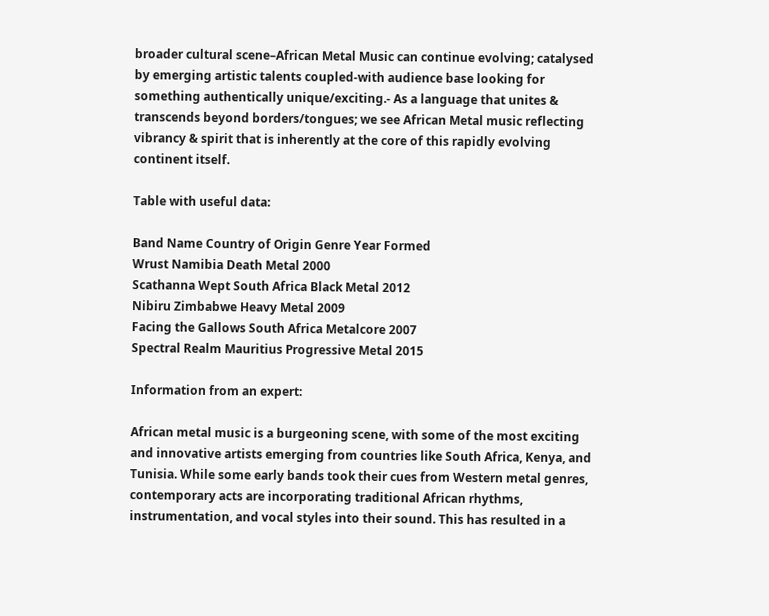broader cultural scene–African Metal Music can continue evolving; catalysed by emerging artistic talents coupled-with audience base looking for something authentically unique/exciting.- As a language that unites & transcends beyond borders/tongues; we see African Metal music reflecting vibrancy & spirit that is inherently at the core of this rapidly evolving continent itself.

Table with useful data:

Band Name Country of Origin Genre Year Formed
Wrust Namibia Death Metal 2000
Scathanna Wept South Africa Black Metal 2012
Nibiru Zimbabwe Heavy Metal 2009
Facing the Gallows South Africa Metalcore 2007
Spectral Realm Mauritius Progressive Metal 2015

Information from an expert:

African metal music is a burgeoning scene, with some of the most exciting and innovative artists emerging from countries like South Africa, Kenya, and Tunisia. While some early bands took their cues from Western metal genres, contemporary acts are incorporating traditional African rhythms, instrumentation, and vocal styles into their sound. This has resulted in a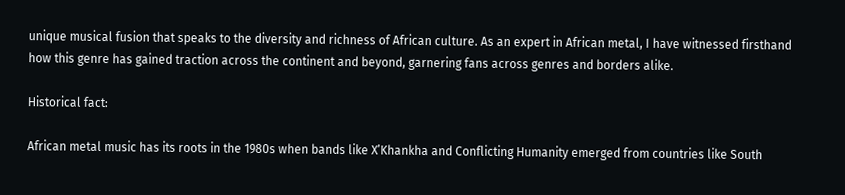unique musical fusion that speaks to the diversity and richness of African culture. As an expert in African metal, I have witnessed firsthand how this genre has gained traction across the continent and beyond, garnering fans across genres and borders alike.

Historical fact:

African metal music has its roots in the 1980s when bands like X’Khankha and Conflicting Humanity emerged from countries like South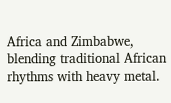Africa and Zimbabwe, blending traditional African rhythms with heavy metal.